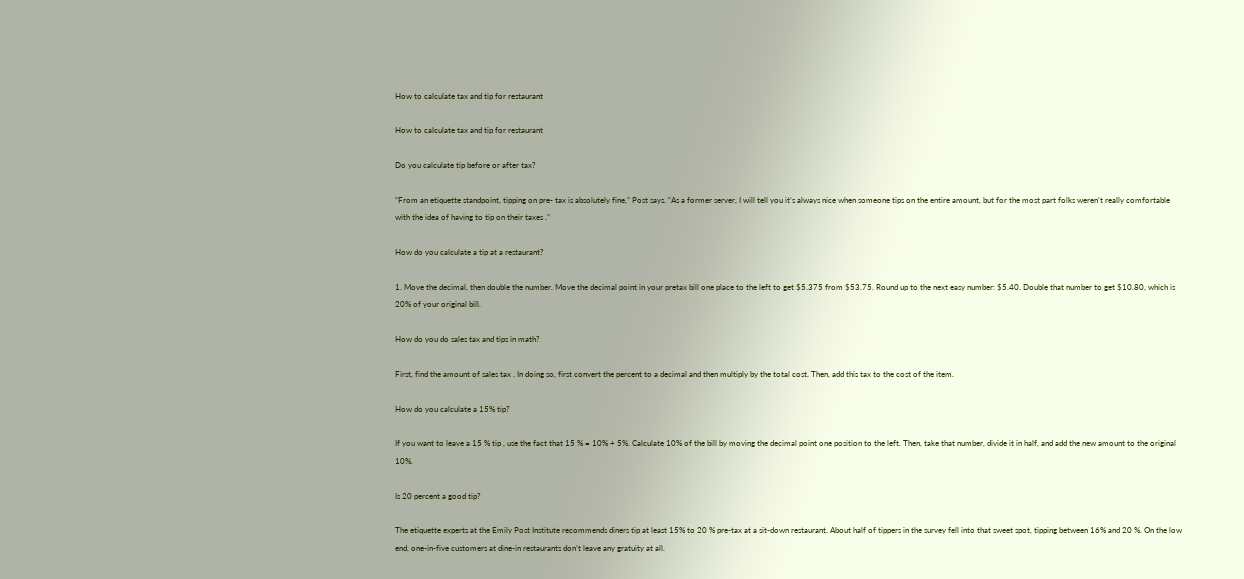How to calculate tax and tip for restaurant

How to calculate tax and tip for restaurant

Do you calculate tip before or after tax?

“From an etiquette standpoint, tipping on pre- tax is absolutely fine,” Post says. “As a former server, I will tell you it’s always nice when someone tips on the entire amount, but for the most part folks weren’t really comfortable with the idea of having to tip on their taxes .”

How do you calculate a tip at a restaurant?

1. Move the decimal, then double the number. Move the decimal point in your pretax bill one place to the left to get $5.375 from $53.75. Round up to the next easy number: $5.40. Double that number to get $10.80, which is 20% of your original bill.

How do you do sales tax and tips in math?

First, find the amount of sales tax . In doing so, first convert the percent to a decimal and then multiply by the total cost. Then, add this tax to the cost of the item.

How do you calculate a 15% tip?

If you want to leave a 15 % tip , use the fact that 15 % = 10% + 5%. Calculate 10% of the bill by moving the decimal point one position to the left. Then, take that number, divide it in half, and add the new amount to the original 10%.

Is 20 percent a good tip?

The etiquette experts at the Emily Post Institute recommends diners tip at least 15% to 20 % pre-tax at a sit-down restaurant. About half of tippers in the survey fell into that sweet spot, tipping between 16% and 20 %. On the low end, one-in-five customers at dine-in restaurants don’t leave any gratuity at all.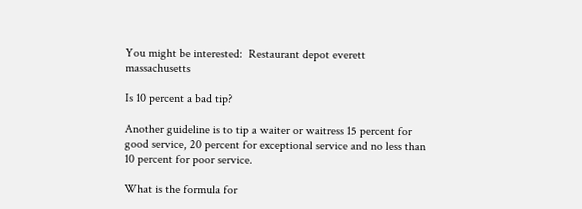You might be interested:  Restaurant depot everett massachusetts

Is 10 percent a bad tip?

Another guideline is to tip a waiter or waitress 15 percent for good service, 20 percent for exceptional service and no less than 10 percent for poor service.

What is the formula for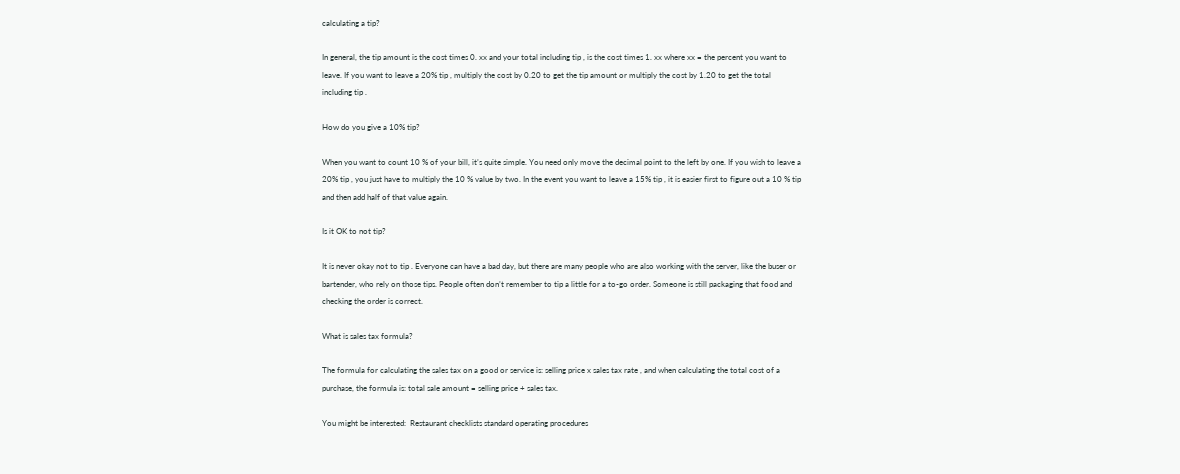calculating a tip?

In general, the tip amount is the cost times 0. xx and your total including tip , is the cost times 1. xx where xx = the percent you want to leave. If you want to leave a 20% tip , multiply the cost by 0.20 to get the tip amount or multiply the cost by 1.20 to get the total including tip .

How do you give a 10% tip?

When you want to count 10 % of your bill, it’s quite simple. You need only move the decimal point to the left by one. If you wish to leave a 20% tip , you just have to multiply the 10 % value by two. In the event you want to leave a 15% tip , it is easier first to figure out a 10 % tip and then add half of that value again.

Is it OK to not tip?

It is never okay not to tip . Everyone can have a bad day, but there are many people who are also working with the server, like the buser or bartender, who rely on those tips. People often don’t remember to tip a little for a to-go order. Someone is still packaging that food and checking the order is correct.

What is sales tax formula?

The formula for calculating the sales tax on a good or service is: selling price x sales tax rate , and when calculating the total cost of a purchase, the formula is: total sale amount = selling price + sales tax.

You might be interested:  Restaurant checklists standard operating procedures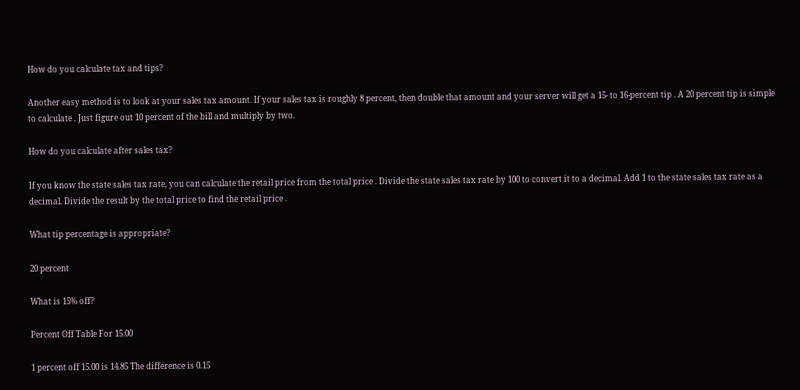How do you calculate tax and tips?

Another easy method is to look at your sales tax amount. If your sales tax is roughly 8 percent, then double that amount and your server will get a 15- to 16-percent tip . A 20 percent tip is simple to calculate . Just figure out 10 percent of the bill and multiply by two.

How do you calculate after sales tax?

If you know the state sales tax rate, you can calculate the retail price from the total price . Divide the state sales tax rate by 100 to convert it to a decimal. Add 1 to the state sales tax rate as a decimal. Divide the result by the total price to find the retail price .

What tip percentage is appropriate?

20 percent

What is 15% off?

Percent Off Table For 15.00

1 percent off 15.00 is 14.85 The difference is 0.15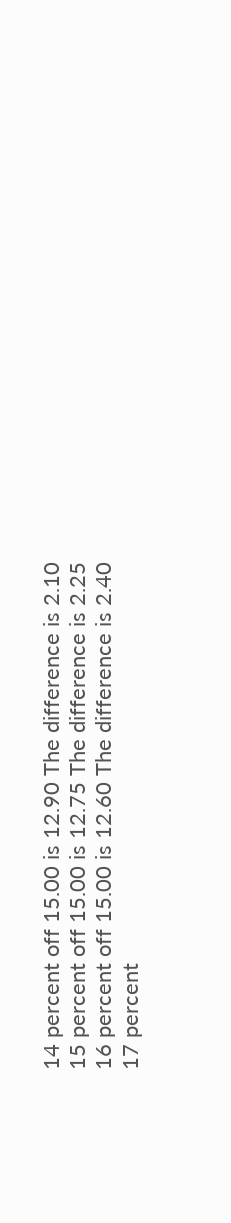14 percent off 15.00 is 12.90 The difference is 2.10
15 percent off 15.00 is 12.75 The difference is 2.25
16 percent off 15.00 is 12.60 The difference is 2.40
17 percent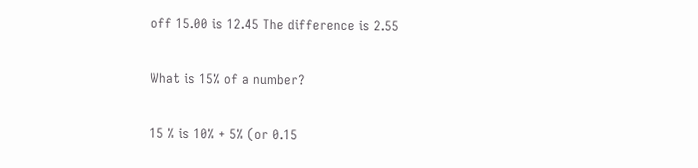off 15.00 is 12.45 The difference is 2.55

What is 15% of a number?

15 % is 10% + 5% (or 0.15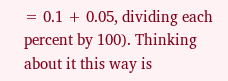= 0.1 + 0.05, dividing each percent by 100). Thinking about it this way is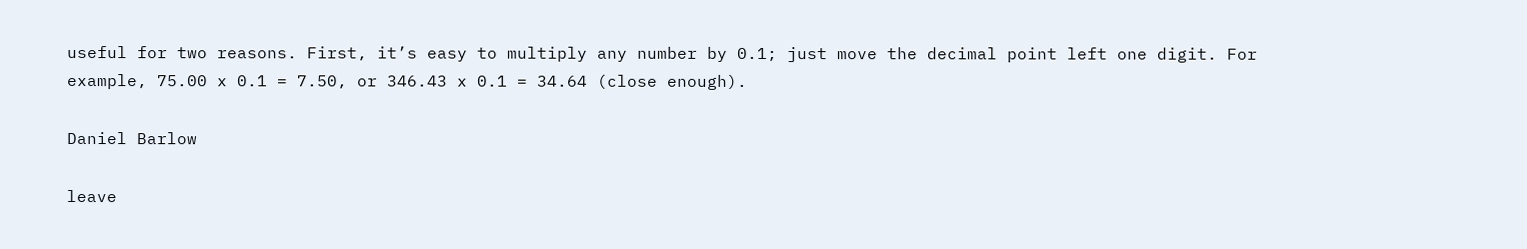useful for two reasons. First, it’s easy to multiply any number by 0.1; just move the decimal point left one digit. For example, 75.00 x 0.1 = 7.50, or 346.43 x 0.1 = 34.64 (close enough).

Daniel Barlow

leave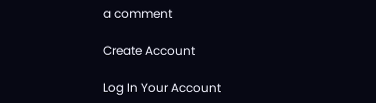a comment

Create Account

Log In Your Account